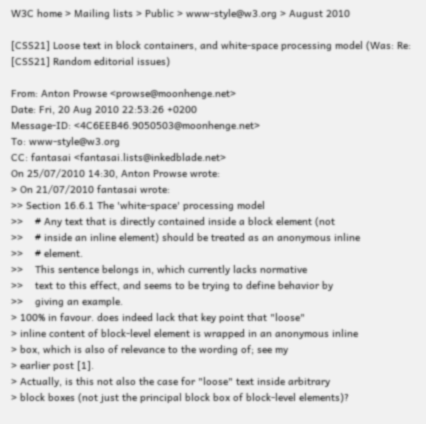W3C home > Mailing lists > Public > www-style@w3.org > August 2010

[CSS21] Loose text in block containers, and white-space processing model (Was: Re: [CSS21] Random editorial issues)

From: Anton Prowse <prowse@moonhenge.net>
Date: Fri, 20 Aug 2010 22:53:26 +0200
Message-ID: <4C6EEB46.9050503@moonhenge.net>
To: www-style@w3.org
CC: fantasai <fantasai.lists@inkedblade.net>
On 25/07/2010 14:30, Anton Prowse wrote:
> On 21/07/2010 fantasai wrote:
>> Section 16.6.1 The 'white-space' processing model
>>    # Any text that is directly contained inside a block element (not
>>    # inside an inline element) should be treated as an anonymous inline
>>    # element.
>>    This sentence belongs in, which currently lacks normative
>>    text to this effect, and seems to be trying to define behavior by
>>    giving an example.
> 100% in favour. does indeed lack that key point that "loose"
> inline content of block-level element is wrapped in an anonymous inline
> box, which is also of relevance to the wording of; see my
> earlier post [1].
> Actually, is this not also the case for "loose" text inside arbitrary
> block boxes (not just the principal block box of block-level elements)?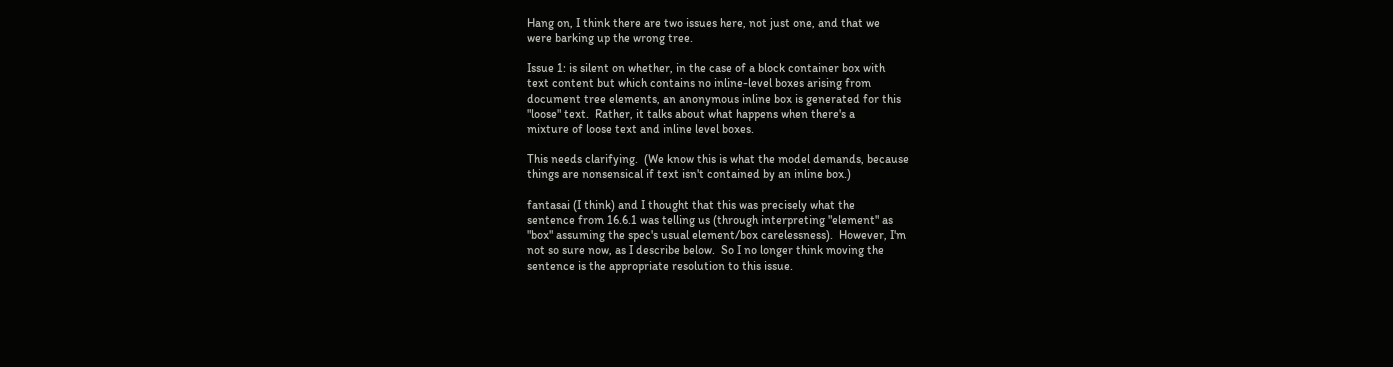Hang on, I think there are two issues here, not just one, and that we
were barking up the wrong tree.

Issue 1: is silent on whether, in the case of a block container box with
text content but which contains no inline-level boxes arising from
document tree elements, an anonymous inline box is generated for this
"loose" text.  Rather, it talks about what happens when there's a
mixture of loose text and inline level boxes.

This needs clarifying.  (We know this is what the model demands, because
things are nonsensical if text isn't contained by an inline box.)

fantasai (I think) and I thought that this was precisely what the
sentence from 16.6.1 was telling us (through interpreting "element" as
"box" assuming the spec's usual element/box carelessness).  However, I'm
not so sure now, as I describe below.  So I no longer think moving the
sentence is the appropriate resolution to this issue.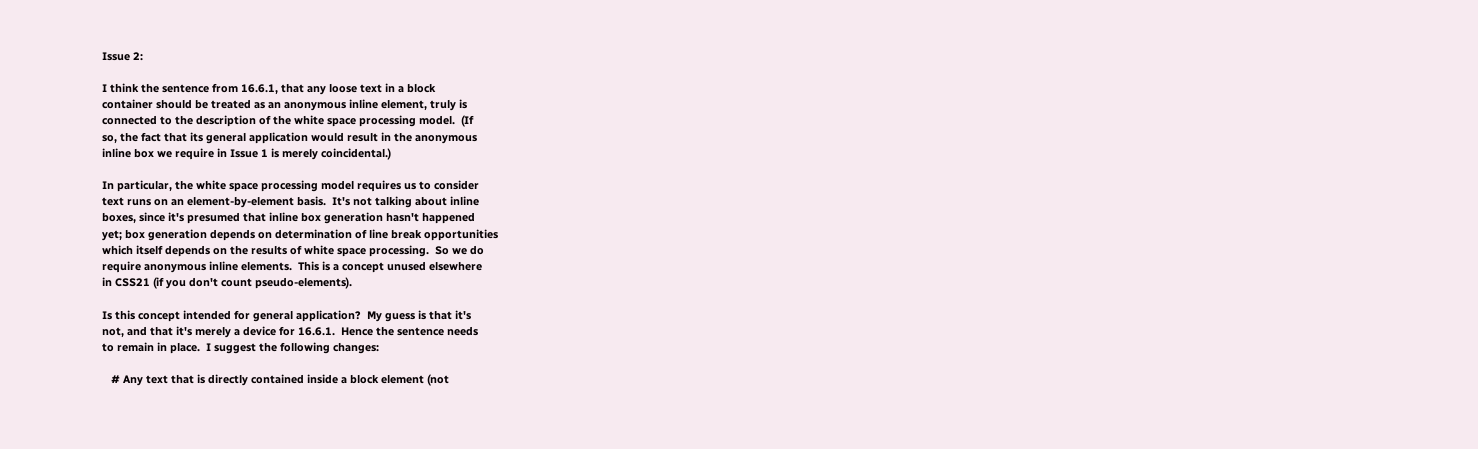Issue 2:

I think the sentence from 16.6.1, that any loose text in a block
container should be treated as an anonymous inline element, truly is
connected to the description of the white space processing model.  (If
so, the fact that its general application would result in the anonymous
inline box we require in Issue 1 is merely coincidental.)

In particular, the white space processing model requires us to consider
text runs on an element-by-element basis.  It's not talking about inline
boxes, since it's presumed that inline box generation hasn't happened
yet; box generation depends on determination of line break opportunities
which itself depends on the results of white space processing.  So we do
require anonymous inline elements.  This is a concept unused elsewhere
in CSS21 (if you don't count pseudo-elements).

Is this concept intended for general application?  My guess is that it's
not, and that it's merely a device for 16.6.1.  Hence the sentence needs
to remain in place.  I suggest the following changes:

   # Any text that is directly contained inside a block element (not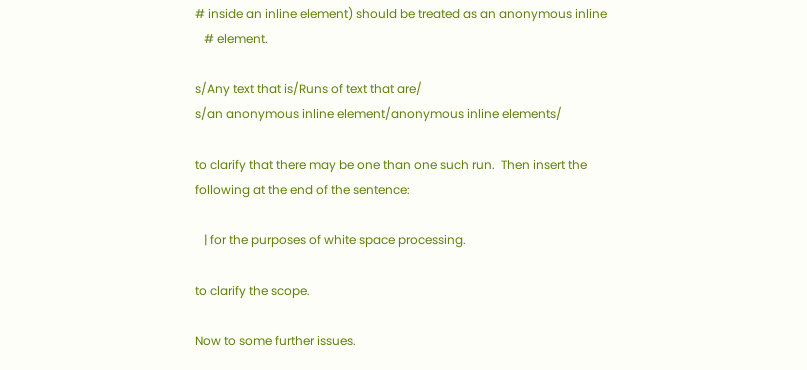# inside an inline element) should be treated as an anonymous inline
   # element.

s/Any text that is/Runs of text that are/
s/an anonymous inline element/anonymous inline elements/

to clarify that there may be one than one such run.  Then insert the
following at the end of the sentence:

   | for the purposes of white space processing.

to clarify the scope.

Now to some further issues.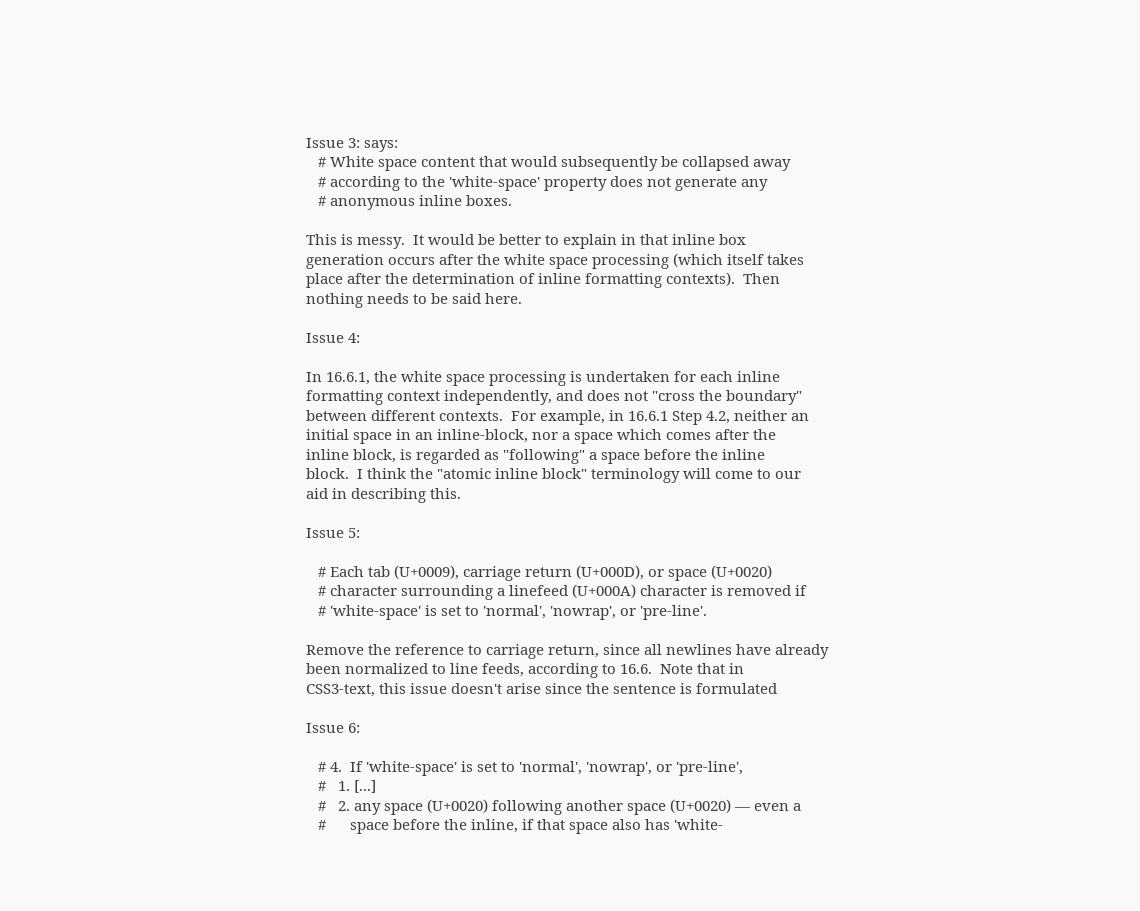Issue 3: says:
   # White space content that would subsequently be collapsed away
   # according to the 'white-space' property does not generate any
   # anonymous inline boxes.

This is messy.  It would be better to explain in that inline box
generation occurs after the white space processing (which itself takes
place after the determination of inline formatting contexts).  Then
nothing needs to be said here.

Issue 4:

In 16.6.1, the white space processing is undertaken for each inline
formatting context independently, and does not "cross the boundary"
between different contexts.  For example, in 16.6.1 Step 4.2, neither an
initial space in an inline-block, nor a space which comes after the
inline block, is regarded as "following" a space before the inline
block.  I think the "atomic inline block" terminology will come to our
aid in describing this.

Issue 5:

   # Each tab (U+0009), carriage return (U+000D), or space (U+0020)
   # character surrounding a linefeed (U+000A) character is removed if
   # 'white-space' is set to 'normal', 'nowrap', or 'pre-line'.

Remove the reference to carriage return, since all newlines have already
been normalized to line feeds, according to 16.6.  Note that in
CSS3-text, this issue doesn't arise since the sentence is formulated

Issue 6:

   # 4.  If 'white-space' is set to 'normal', 'nowrap', or 'pre-line',
   #   1. [...]
   #   2. any space (U+0020) following another space (U+0020) — even a
   #      space before the inline, if that space also has 'white-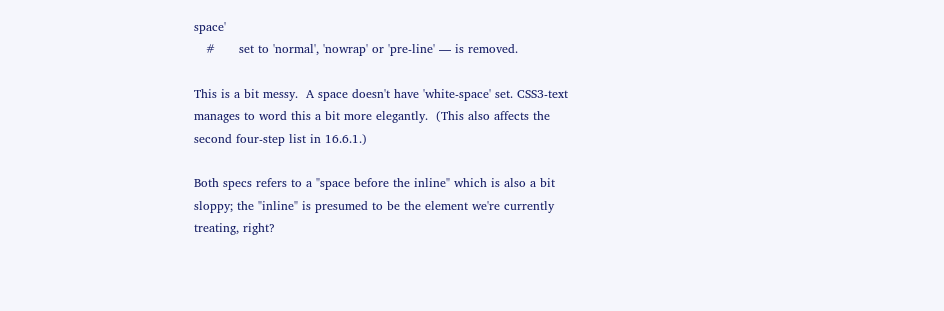space'
   #      set to 'normal', 'nowrap' or 'pre-line' — is removed.

This is a bit messy.  A space doesn't have 'white-space' set. CSS3-text
manages to word this a bit more elegantly.  (This also affects the
second four-step list in 16.6.1.)

Both specs refers to a "space before the inline" which is also a bit
sloppy; the "inline" is presumed to be the element we're currently
treating, right?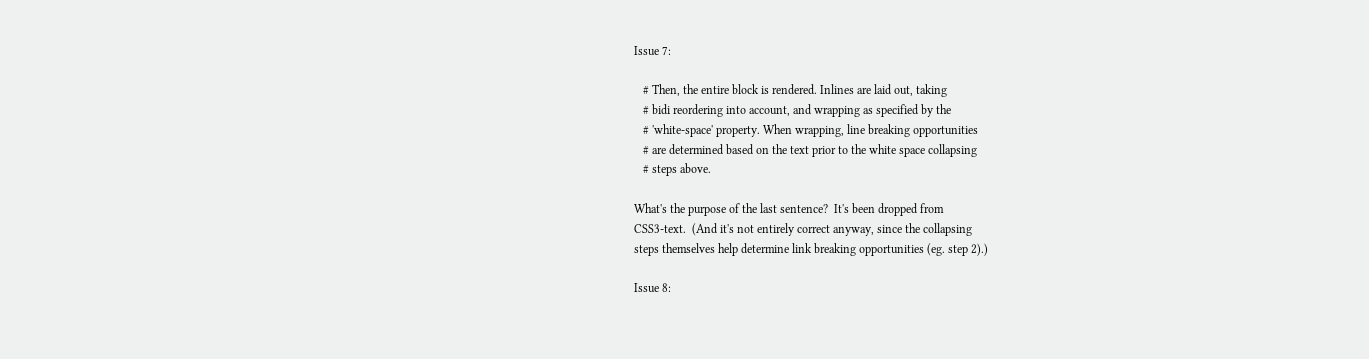Issue 7:

   # Then, the entire block is rendered. Inlines are laid out, taking
   # bidi reordering into account, and wrapping as specified by the
   # 'white-space' property. When wrapping, line breaking opportunities
   # are determined based on the text prior to the white space collapsing
   # steps above.

What's the purpose of the last sentence?  It's been dropped from
CSS3-text.  (And it's not entirely correct anyway, since the collapsing
steps themselves help determine link breaking opportunities (eg. step 2).)

Issue 8: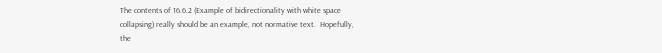The contents of 16.6.2 (Example of bidirectionality with white space
collapsing) really should be an example, not normative text.  Hopefully,
the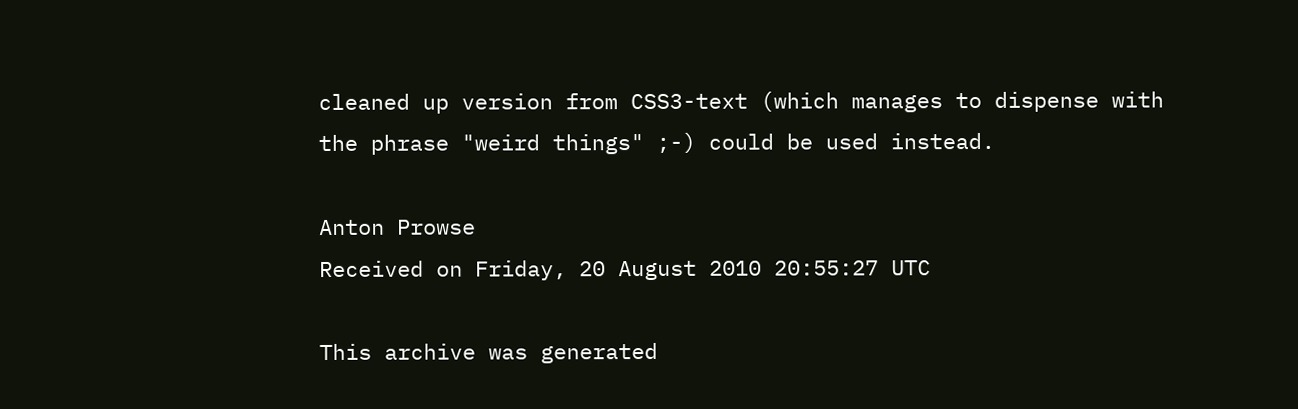cleaned up version from CSS3-text (which manages to dispense with
the phrase "weird things" ;-) could be used instead.

Anton Prowse
Received on Friday, 20 August 2010 20:55:27 UTC

This archive was generated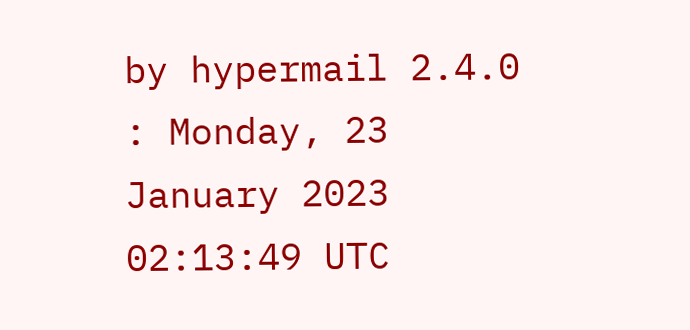by hypermail 2.4.0 : Monday, 23 January 2023 02:13:49 UTC